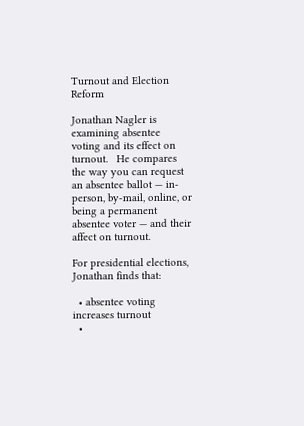Turnout and Election Reform

Jonathan Nagler is examining absentee voting and its effect on turnout.   He compares the way you can request an absentee ballot — in-person, by-mail, online, or being a permanent absentee voter — and their affect on turnout.

For presidential elections, Jonathan finds that:

  • absentee voting increases turnout
  •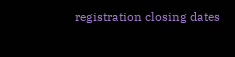registration closing dates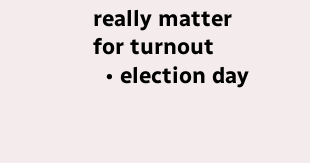really matter for turnout
  • election day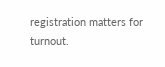registration matters for turnout.